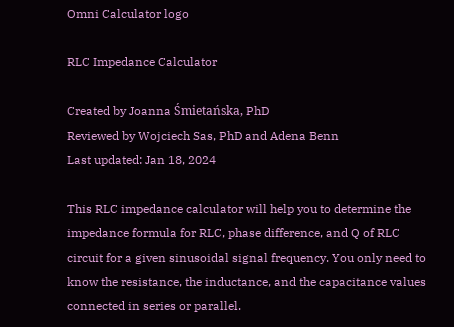Omni Calculator logo

RLC Impedance Calculator

Created by Joanna Śmietańska, PhD
Reviewed by Wojciech Sas, PhD and Adena Benn
Last updated: Jan 18, 2024

This RLC impedance calculator will help you to determine the impedance formula for RLC, phase difference, and Q of RLC circuit for a given sinusoidal signal frequency. You only need to know the resistance, the inductance, and the capacitance values connected in series or parallel.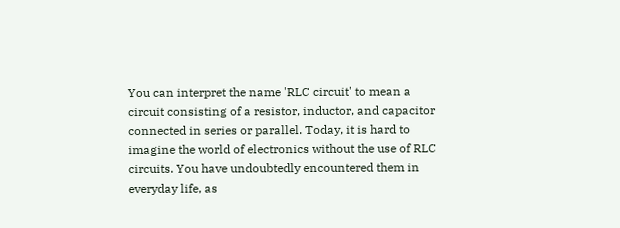You can interpret the name 'RLC circuit' to mean a circuit consisting of a resistor, inductor, and capacitor connected in series or parallel. Today, it is hard to imagine the world of electronics without the use of RLC circuits. You have undoubtedly encountered them in everyday life, as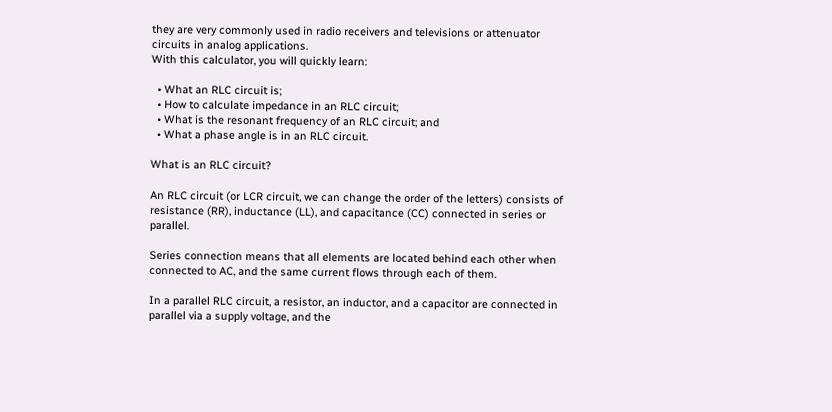they are very commonly used in radio receivers and televisions or attenuator circuits in analog applications.
With this calculator, you will quickly learn:

  • What an RLC circuit is;
  • How to calculate impedance in an RLC circuit;
  • What is the resonant frequency of an RLC circuit; and
  • What a phase angle is in an RLC circuit.

What is an RLC circuit?

An RLC circuit (or LCR circuit, we can change the order of the letters) consists of resistance (RR), inductance (LL), and capacitance (CC) connected in series or parallel.

Series connection means that all elements are located behind each other when connected to AC, and the same current flows through each of them.

In a parallel RLC circuit, a resistor, an inductor, and a capacitor are connected in parallel via a supply voltage, and the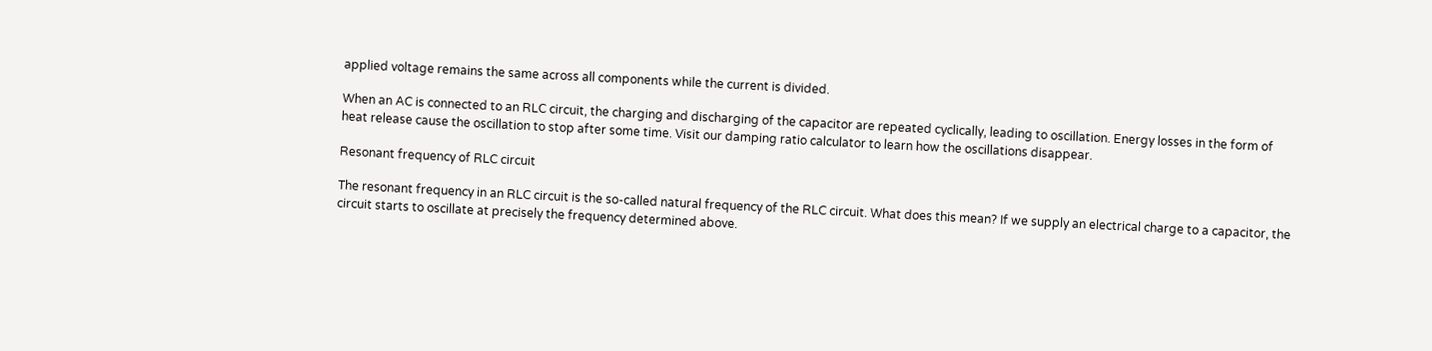applied voltage remains the same across all components while the current is divided.

When an AC is connected to an RLC circuit, the charging and discharging of the capacitor are repeated cyclically, leading to oscillation. Energy losses in the form of heat release cause the oscillation to stop after some time. Visit our damping ratio calculator to learn how the oscillations disappear.

Resonant frequency of RLC circuit

The resonant frequency in an RLC circuit is the so-called natural frequency of the RLC circuit. What does this mean? If we supply an electrical charge to a capacitor, the circuit starts to oscillate at precisely the frequency determined above.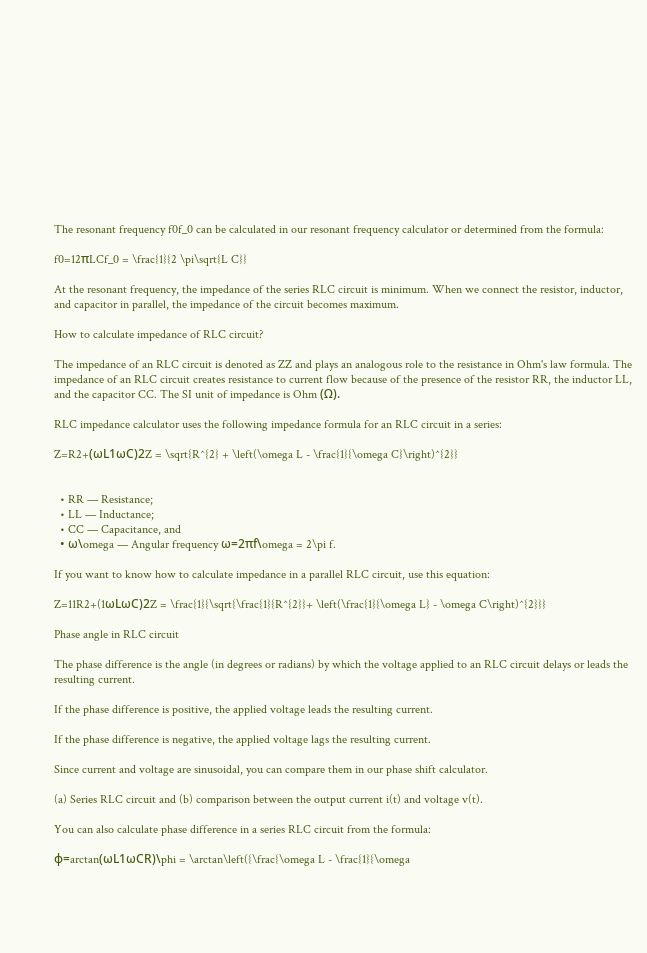The resonant frequency f0f_0 can be calculated in our resonant frequency calculator or determined from the formula:

f0=12πLCf_0 = \frac{1}{2 \pi\sqrt{L C}}

At the resonant frequency, the impedance of the series RLC circuit is minimum. When we connect the resistor, inductor, and capacitor in parallel, the impedance of the circuit becomes maximum.

How to calculate impedance of RLC circuit?

The impedance of an RLC circuit is denoted as ZZ and plays an analogous role to the resistance in Ohm's law formula. The impedance of an RLC circuit creates resistance to current flow because of the presence of the resistor RR, the inductor LL, and the capacitor CC. The SI unit of impedance is Ohm (Ω).

RLC impedance calculator uses the following impedance formula for an RLC circuit in a series:

Z=R2+(ωL1ωC)2Z = \sqrt{R^{2} + \left(\omega L - \frac{1}{\omega C}\right)^{2}}


  • RR — Resistance;
  • LL — Inductance;
  • CC — Capacitance, and
  • ω\omega — Angular frequency ω=2πf\omega = 2\pi f.

If you want to know how to calculate impedance in a parallel RLC circuit, use this equation:

Z=11R2+(1ωLωC)2Z = \frac{1}{\sqrt{\frac{1}{R^{2}}+ \left(\frac{1}{\omega L} - \omega C\right)^{2}}}

Phase angle in RLC circuit

The phase difference is the angle (in degrees or radians) by which the voltage applied to an RLC circuit delays or leads the resulting current.

If the phase difference is positive, the applied voltage leads the resulting current.

If the phase difference is negative, the applied voltage lags the resulting current.

Since current and voltage are sinusoidal, you can compare them in our phase shift calculator.

(a) Series RLC circuit and (b) comparison between the output current i(t) and voltage v(t).

You can also calculate phase difference in a series RLC circuit from the formula:

ϕ=arctan(ωL1ωCR)\phi = \arctan\left({\frac{\omega L - \frac{1}{\omega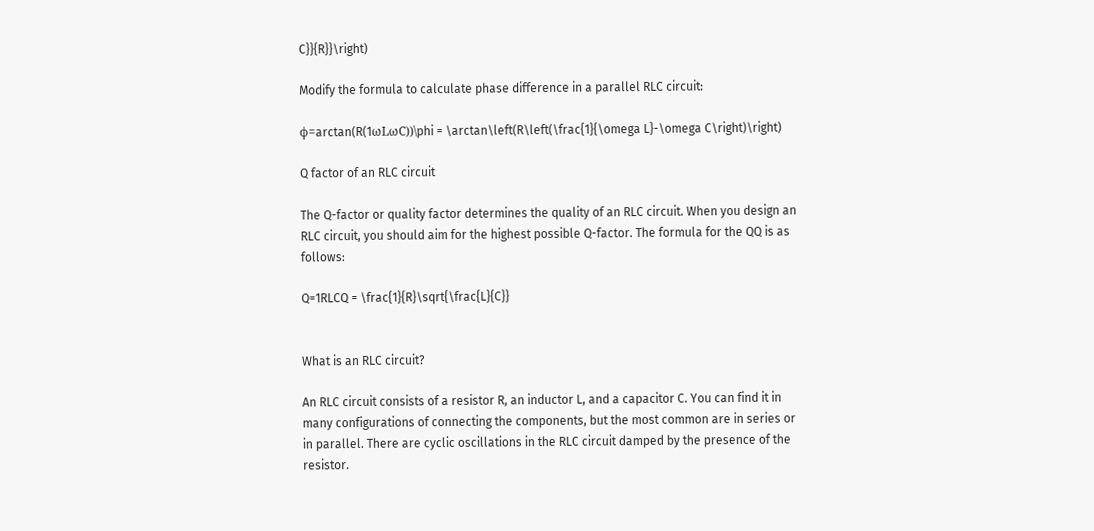C}}{R}}\right)

Modify the formula to calculate phase difference in a parallel RLC circuit:

ϕ=arctan(R(1ωLωC))\phi = \arctan\left(R\left(\frac{1}{\omega L}-\omega C\right)\right)

Q factor of an RLC circuit

The Q-factor or quality factor determines the quality of an RLC circuit. When you design an RLC circuit, you should aim for the highest possible Q-factor. The formula for the QQ is as follows:

Q=1RLCQ = \frac{1}{R}\sqrt{\frac{L}{C}}


What is an RLC circuit?

An RLC circuit consists of a resistor R, an inductor L, and a capacitor C. You can find it in many configurations of connecting the components, but the most common are in series or in parallel. There are cyclic oscillations in the RLC circuit damped by the presence of the resistor.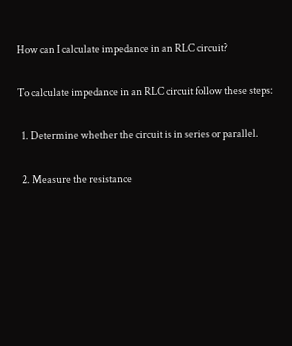How can I calculate impedance in an RLC circuit?

To calculate impedance in an RLC circuit follow these steps:

  1. Determine whether the circuit is in series or parallel.

  2. Measure the resistance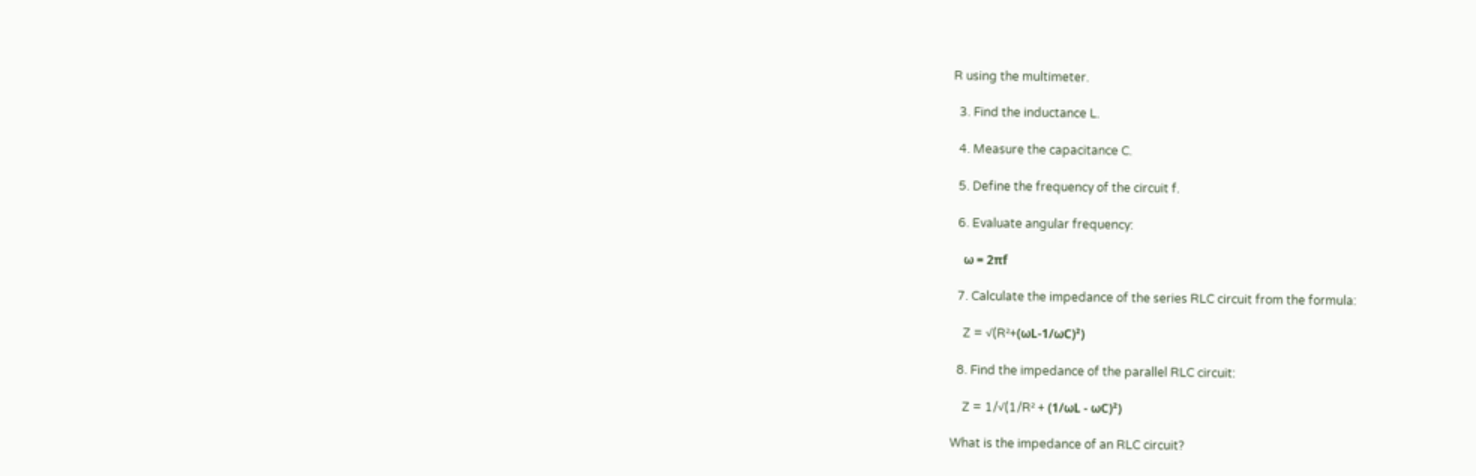R using the multimeter.

  3. Find the inductance L.

  4. Measure the capacitance C.

  5. Define the frequency of the circuit f.

  6. Evaluate angular frequency:

    ω = 2πf

  7. Calculate the impedance of the series RLC circuit from the formula:

    Z = √(R²+(ωL-1/ωC)²)

  8. Find the impedance of the parallel RLC circuit:

    Z = 1/√(1/R² + (1/ωL - ωC)²)

What is the impedance of an RLC circuit?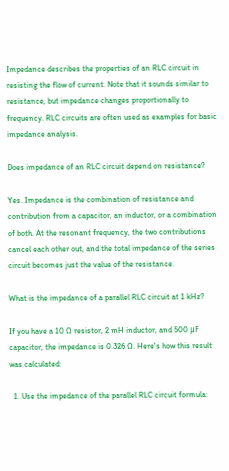Impedance describes the properties of an RLC circuit in resisting the flow of current. Note that it sounds similar to resistance, but impedance changes proportionally to frequency. RLC circuits are often used as examples for basic impedance analysis.

Does impedance of an RLC circuit depend on resistance?

Yes. Impedance is the combination of resistance and contribution from a capacitor, an inductor, or a combination of both. At the resonant frequency, the two contributions cancel each other out, and the total impedance of the series circuit becomes just the value of the resistance.

What is the impedance of a parallel RLC circuit at 1 kHz?

If you have a 10 Ω resistor, 2 mH inductor, and 500 μF capacitor, the impedance is 0.326 Ω. Here's how this result was calculated:

  1. Use the impedance of the parallel RLC circuit formula: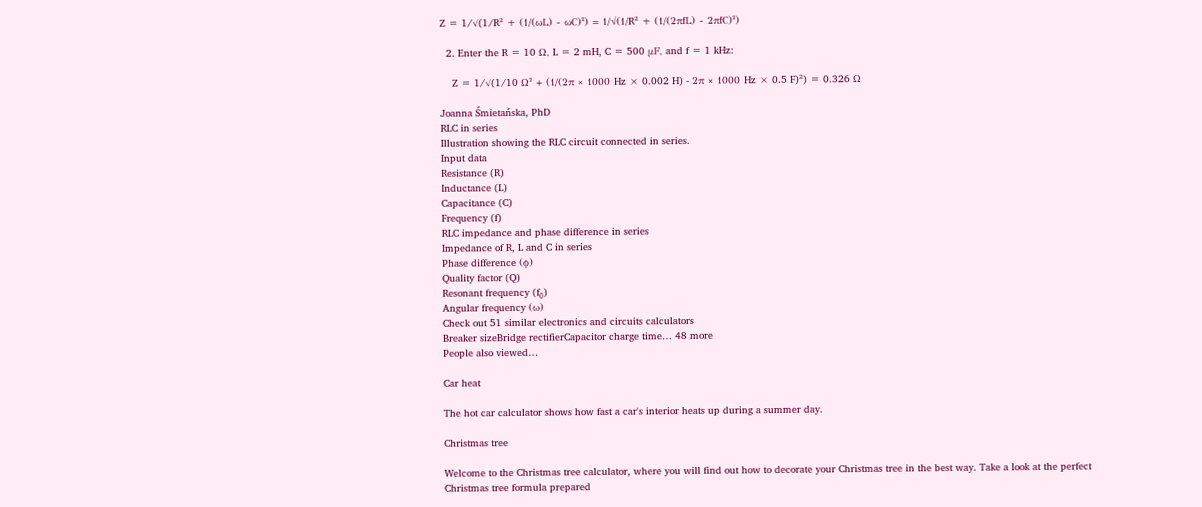Z = 1/√(1/R² + (1/(ωL) - ωC)²) = 1/√(1/R² + (1/(2πfL) - 2πfC)²)

  2. Enter the R = 10 Ω, L = 2 mH, C = 500 μF, and f = 1 kHz:

    Z = 1/√(1/10 Ω² + (1/(2π × 1000 Hz × 0.002 H) - 2π × 1000 Hz × 0.5 F)²) = 0.326 Ω

Joanna Śmietańska, PhD
RLC in series
Illustration showing the RLC circuit connected in series.
Input data
Resistance (R)
Inductance (L)
Capacitance (C)
Frequency (f)
RLC impedance and phase difference in series
Impedance of R, L and C in series
Phase difference (ϕ)
Quality factor (Q)
Resonant frequency (f₀)
Angular frequency (ω)
Check out 51 similar electronics and circuits calculators
Breaker sizeBridge rectifierCapacitor charge time… 48 more
People also viewed…

Car heat

The hot car calculator shows how fast a car's interior heats up during a summer day.

Christmas tree

Welcome to the Christmas tree calculator, where you will find out how to decorate your Christmas tree in the best way. Take a look at the perfect Christmas tree formula prepared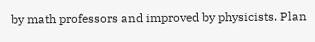by math professors and improved by physicists. Plan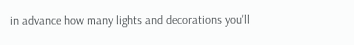in advance how many lights and decorations you'll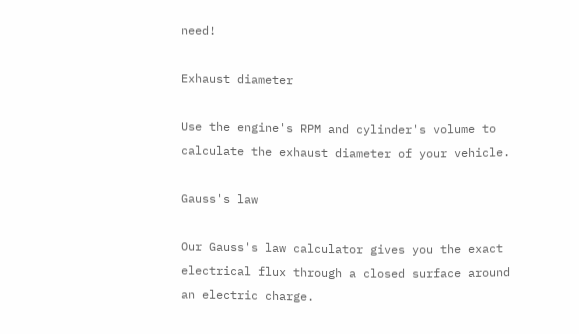need!

Exhaust diameter

Use the engine's RPM and cylinder's volume to calculate the exhaust diameter of your vehicle.

Gauss's law

Our Gauss's law calculator gives you the exact electrical flux through a closed surface around an electric charge.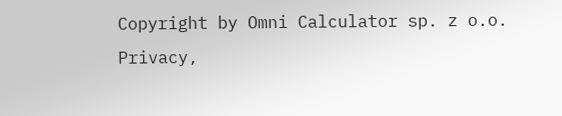Copyright by Omni Calculator sp. z o.o.
Privacy,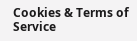Cookies & Terms of Service